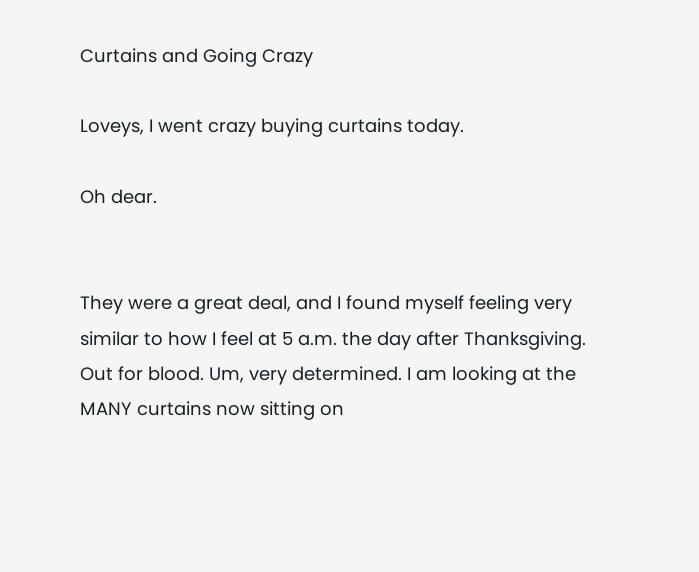Curtains and Going Crazy

Loveys, I went crazy buying curtains today.

Oh dear.


They were a great deal, and I found myself feeling very similar to how I feel at 5 a.m. the day after Thanksgiving. Out for blood. Um, very determined. I am looking at the MANY curtains now sitting on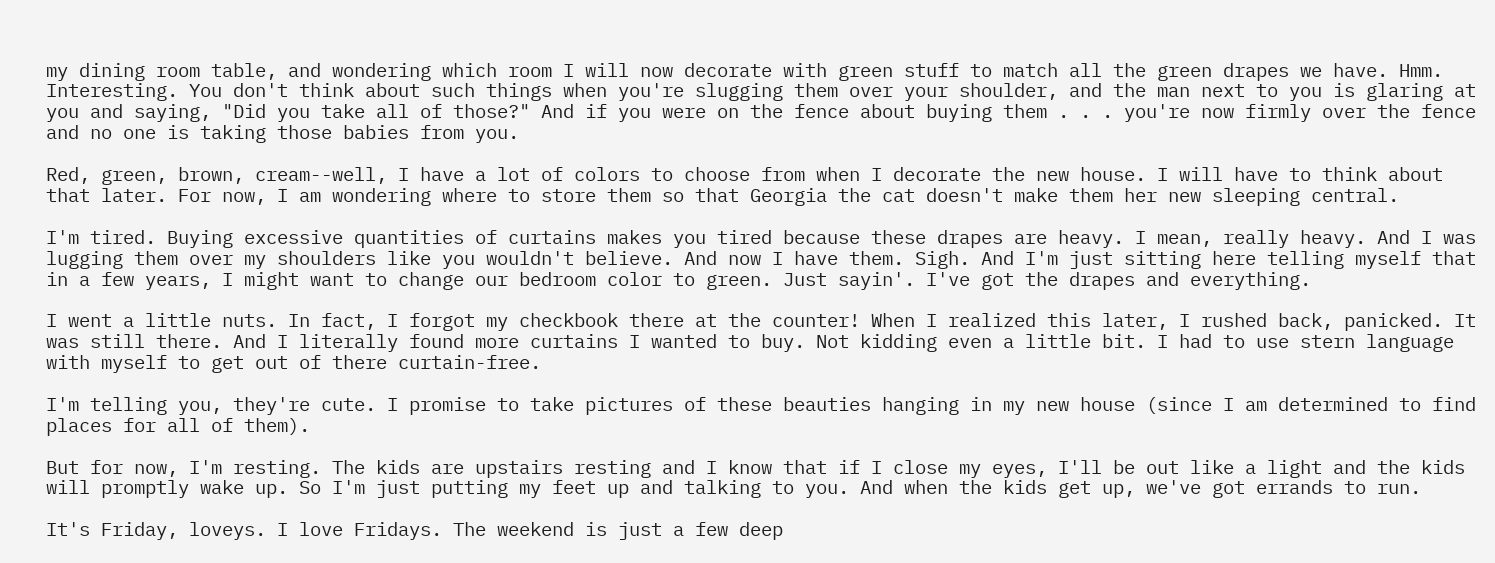my dining room table, and wondering which room I will now decorate with green stuff to match all the green drapes we have. Hmm. Interesting. You don't think about such things when you're slugging them over your shoulder, and the man next to you is glaring at you and saying, "Did you take all of those?" And if you were on the fence about buying them . . . you're now firmly over the fence and no one is taking those babies from you.

Red, green, brown, cream--well, I have a lot of colors to choose from when I decorate the new house. I will have to think about that later. For now, I am wondering where to store them so that Georgia the cat doesn't make them her new sleeping central.

I'm tired. Buying excessive quantities of curtains makes you tired because these drapes are heavy. I mean, really heavy. And I was lugging them over my shoulders like you wouldn't believe. And now I have them. Sigh. And I'm just sitting here telling myself that in a few years, I might want to change our bedroom color to green. Just sayin'. I've got the drapes and everything.

I went a little nuts. In fact, I forgot my checkbook there at the counter! When I realized this later, I rushed back, panicked. It was still there. And I literally found more curtains I wanted to buy. Not kidding even a little bit. I had to use stern language with myself to get out of there curtain-free.

I'm telling you, they're cute. I promise to take pictures of these beauties hanging in my new house (since I am determined to find places for all of them).

But for now, I'm resting. The kids are upstairs resting and I know that if I close my eyes, I'll be out like a light and the kids will promptly wake up. So I'm just putting my feet up and talking to you. And when the kids get up, we've got errands to run.

It's Friday, loveys. I love Fridays. The weekend is just a few deep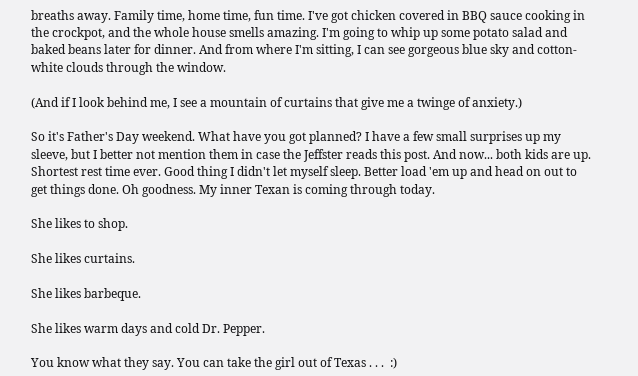breaths away. Family time, home time, fun time. I've got chicken covered in BBQ sauce cooking in the crockpot, and the whole house smells amazing. I'm going to whip up some potato salad and baked beans later for dinner. And from where I'm sitting, I can see gorgeous blue sky and cotton-white clouds through the window.

(And if I look behind me, I see a mountain of curtains that give me a twinge of anxiety.)

So it's Father's Day weekend. What have you got planned? I have a few small surprises up my sleeve, but I better not mention them in case the Jeffster reads this post. And now... both kids are up. Shortest rest time ever. Good thing I didn't let myself sleep. Better load 'em up and head on out to get things done. Oh goodness. My inner Texan is coming through today.

She likes to shop.

She likes curtains.

She likes barbeque.

She likes warm days and cold Dr. Pepper.

You know what they say. You can take the girl out of Texas . . .  :)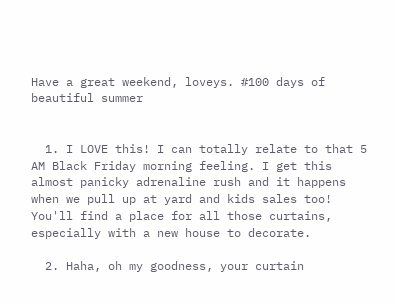Have a great weekend, loveys. #100 days of beautiful summer


  1. I LOVE this! I can totally relate to that 5 AM Black Friday morning feeling. I get this almost panicky adrenaline rush and it happens when we pull up at yard and kids sales too! You'll find a place for all those curtains, especially with a new house to decorate.

  2. Haha, oh my goodness, your curtain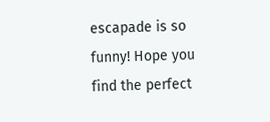escapade is so funny! Hope you find the perfect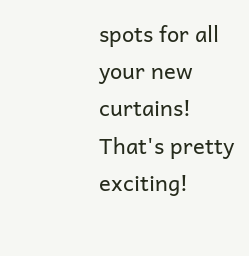spots for all your new curtains! That's pretty exciting!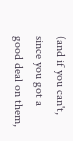(and if you can't, since you got a good deal on them,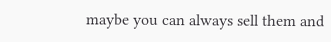maybe you can always sell them and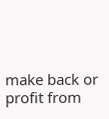make back or profit from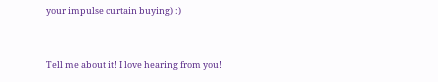your impulse curtain buying) :)


Tell me about it! I love hearing from you!